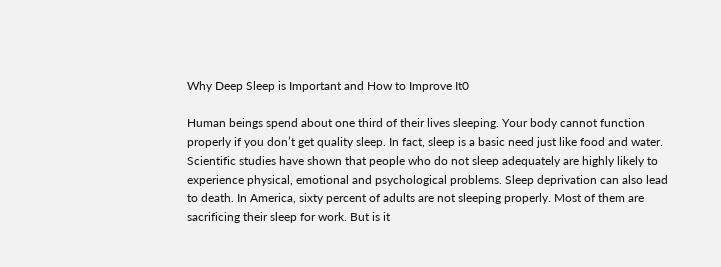Why Deep Sleep is Important and How to Improve It0

Human beings spend about one third of their lives sleeping. Your body cannot function properly if you don’t get quality sleep. In fact, sleep is a basic need just like food and water. Scientific studies have shown that people who do not sleep adequately are highly likely to experience physical, emotional and psychological problems. Sleep deprivation can also lead to death. In America, sixty percent of adults are not sleeping properly. Most of them are sacrificing their sleep for work. But is it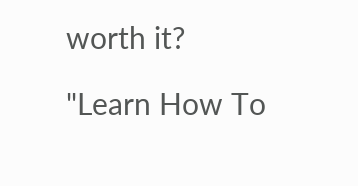worth it?

"Learn How To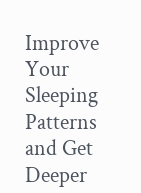Improve Your Sleeping Patterns and Get Deeper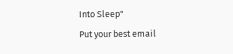Into Sleep"
Put your best email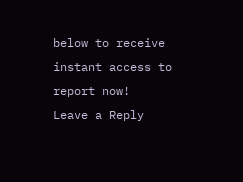below to receive instant access to report now!
Leave a Reply